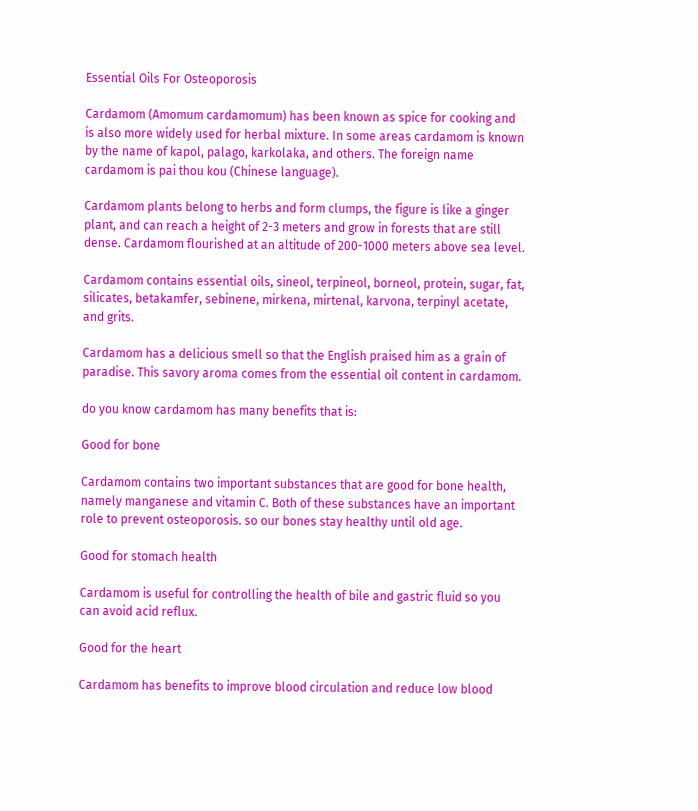Essential Oils For Osteoporosis

Cardamom (Amomum cardamomum) has been known as spice for cooking and is also more widely used for herbal mixture. In some areas cardamom is known by the name of kapol, palago, karkolaka, and others. The foreign name cardamom is pai thou kou (Chinese language).

Cardamom plants belong to herbs and form clumps, the figure is like a ginger plant, and can reach a height of 2-3 meters and grow in forests that are still dense. Cardamom flourished at an altitude of 200-1000 meters above sea level.

Cardamom contains essential oils, sineol, terpineol, borneol, protein, sugar, fat, silicates, betakamfer, sebinene, mirkena, mirtenal, karvona, terpinyl acetate, and grits.

Cardamom has a delicious smell so that the English praised him as a grain of paradise. This savory aroma comes from the essential oil content in cardamom.

do you know cardamom has many benefits that is:

Good for bone

Cardamom contains two important substances that are good for bone health, namely manganese and vitamin C. Both of these substances have an important role to prevent osteoporosis. so our bones stay healthy until old age.

Good for stomach health

Cardamom is useful for controlling the health of bile and gastric fluid so you can avoid acid reflux.

Good for the heart

Cardamom has benefits to improve blood circulation and reduce low blood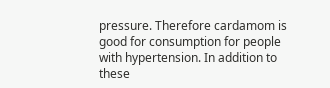pressure. Therefore cardamom is good for consumption for people with hypertension. In addition to these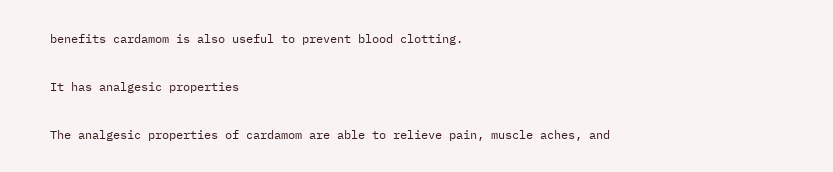benefits cardamom is also useful to prevent blood clotting.

It has analgesic properties

The analgesic properties of cardamom are able to relieve pain, muscle aches, and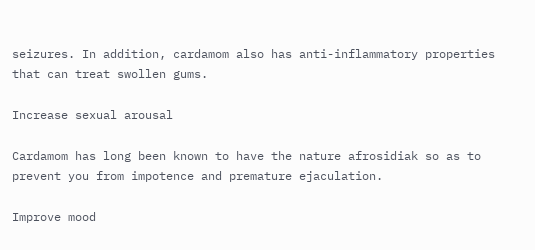seizures. In addition, cardamom also has anti-inflammatory properties that can treat swollen gums.

Increase sexual arousal

Cardamom has long been known to have the nature afrosidiak so as to prevent you from impotence and premature ejaculation.

Improve mood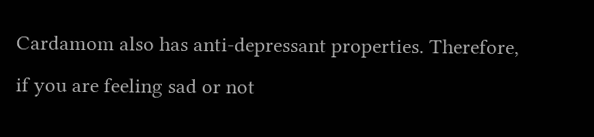Cardamom also has anti-depressant properties. Therefore, if you are feeling sad or not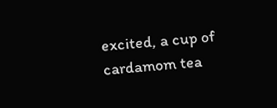excited, a cup of cardamom tea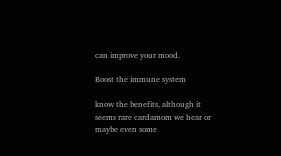can improve your mood.

Boost the immune system

know the benefits, although it seems rare cardamom we hear or maybe even some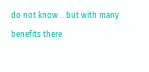do not know .. but with many benefits there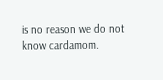is no reason we do not know cardamom.